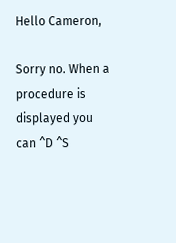Hello Cameron,

Sorry no. When a procedure is displayed you can ^D ^S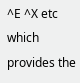^E ^X etc which provides the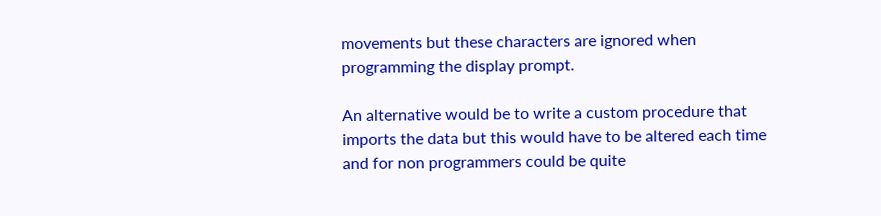movements but these characters are ignored when programming the display prompt.

An alternative would be to write a custom procedure that imports the data but this would have to be altered each time and for non programmers could be quite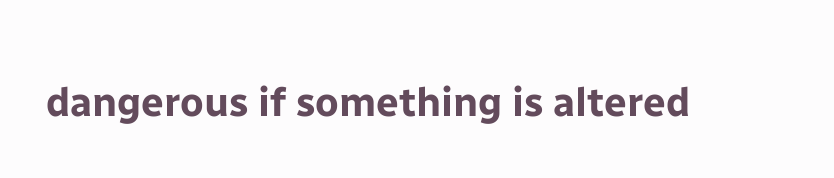dangerous if something is altered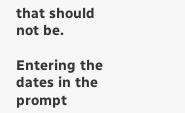that should not be.

Entering the dates in the prompt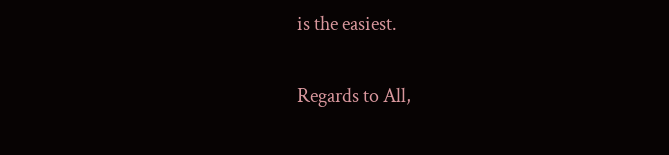is the easiest.

Regards to All,